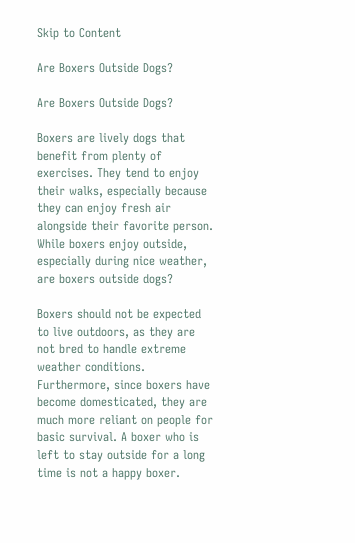Skip to Content

Are Boxers Outside Dogs?

Are Boxers Outside Dogs?

Boxers are lively dogs that benefit from plenty of exercises. They tend to enjoy their walks, especially because they can enjoy fresh air alongside their favorite person. While boxers enjoy outside, especially during nice weather, are boxers outside dogs?

Boxers should not be expected to live outdoors, as they are not bred to handle extreme weather conditions. Furthermore, since boxers have become domesticated, they are much more reliant on people for basic survival. A boxer who is left to stay outside for a long time is not a happy boxer.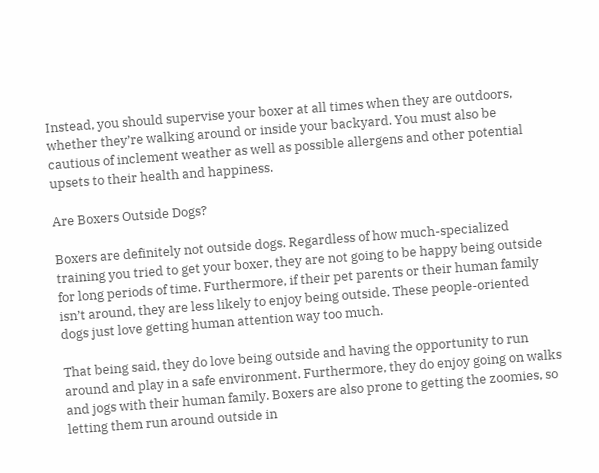Instead, you should supervise your boxer at all times when they are outdoors, whether they’re walking around or inside your backyard. You must also be cautious of inclement weather as well as possible allergens and other potential upsets to their health and happiness.

Are Boxers Outside Dogs?

Boxers are definitely not outside dogs. Regardless of how much-specialized training you tried to get your boxer, they are not going to be happy being outside for long periods of time. Furthermore, if their pet parents or their human family isn’t around, they are less likely to enjoy being outside. These people-oriented dogs just love getting human attention way too much.

That being said, they do love being outside and having the opportunity to run around and play in a safe environment. Furthermore, they do enjoy going on walks and jogs with their human family. Boxers are also prone to getting the zoomies, so letting them run around outside in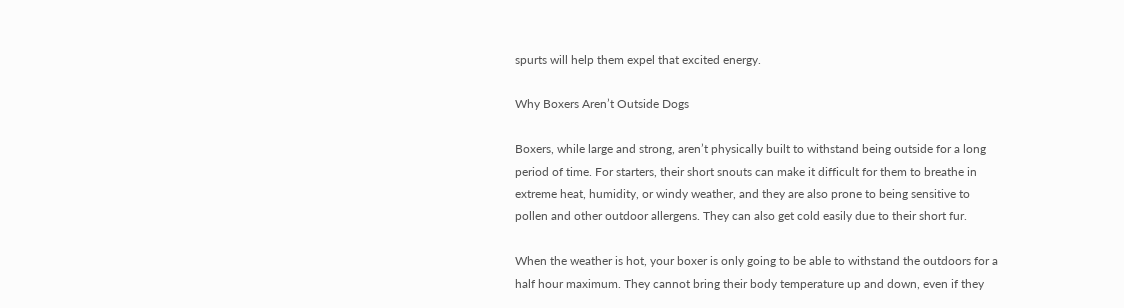spurts will help them expel that excited energy.

Why Boxers Aren’t Outside Dogs

Boxers, while large and strong, aren’t physically built to withstand being outside for a long period of time. For starters, their short snouts can make it difficult for them to breathe in extreme heat, humidity, or windy weather, and they are also prone to being sensitive to pollen and other outdoor allergens. They can also get cold easily due to their short fur.

When the weather is hot, your boxer is only going to be able to withstand the outdoors for a half hour maximum. They cannot bring their body temperature up and down, even if they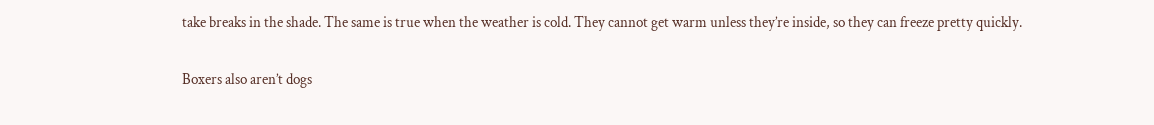take breaks in the shade. The same is true when the weather is cold. They cannot get warm unless they’re inside, so they can freeze pretty quickly.

Boxers also aren’t dogs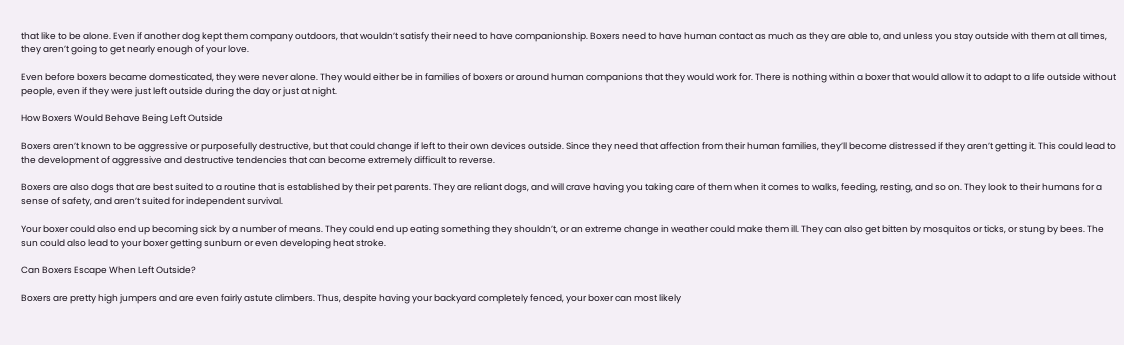that like to be alone. Even if another dog kept them company outdoors, that wouldn’t satisfy their need to have companionship. Boxers need to have human contact as much as they are able to, and unless you stay outside with them at all times, they aren’t going to get nearly enough of your love.

Even before boxers became domesticated, they were never alone. They would either be in families of boxers or around human companions that they would work for. There is nothing within a boxer that would allow it to adapt to a life outside without people, even if they were just left outside during the day or just at night.

How Boxers Would Behave Being Left Outside

Boxers aren’t known to be aggressive or purposefully destructive, but that could change if left to their own devices outside. Since they need that affection from their human families, they’ll become distressed if they aren’t getting it. This could lead to the development of aggressive and destructive tendencies that can become extremely difficult to reverse.

Boxers are also dogs that are best suited to a routine that is established by their pet parents. They are reliant dogs, and will crave having you taking care of them when it comes to walks, feeding, resting, and so on. They look to their humans for a sense of safety, and aren’t suited for independent survival.

Your boxer could also end up becoming sick by a number of means. They could end up eating something they shouldn’t, or an extreme change in weather could make them ill. They can also get bitten by mosquitos or ticks, or stung by bees. The sun could also lead to your boxer getting sunburn or even developing heat stroke.

Can Boxers Escape When Left Outside?

Boxers are pretty high jumpers and are even fairly astute climbers. Thus, despite having your backyard completely fenced, your boxer can most likely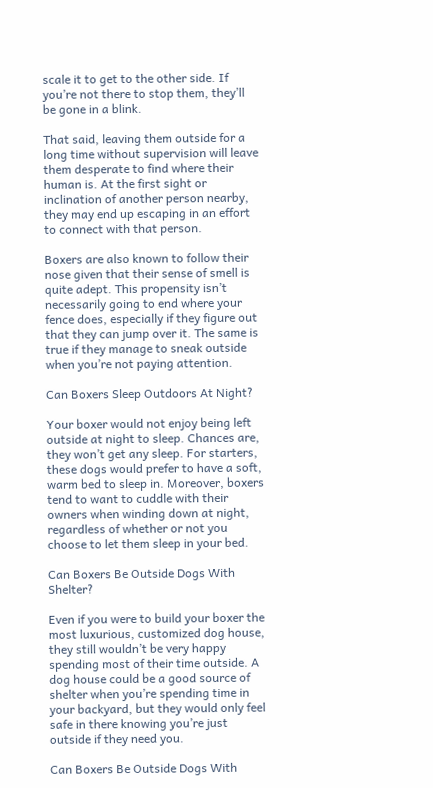scale it to get to the other side. If you’re not there to stop them, they’ll be gone in a blink.

That said, leaving them outside for a long time without supervision will leave them desperate to find where their human is. At the first sight or inclination of another person nearby, they may end up escaping in an effort to connect with that person.

Boxers are also known to follow their nose given that their sense of smell is quite adept. This propensity isn’t necessarily going to end where your fence does, especially if they figure out that they can jump over it. The same is true if they manage to sneak outside when you’re not paying attention.

Can Boxers Sleep Outdoors At Night?

Your boxer would not enjoy being left outside at night to sleep. Chances are, they won’t get any sleep. For starters, these dogs would prefer to have a soft, warm bed to sleep in. Moreover, boxers tend to want to cuddle with their owners when winding down at night, regardless of whether or not you choose to let them sleep in your bed.

Can Boxers Be Outside Dogs With Shelter?

Even if you were to build your boxer the most luxurious, customized dog house, they still wouldn’t be very happy spending most of their time outside. A dog house could be a good source of shelter when you’re spending time in your backyard, but they would only feel safe in there knowing you’re just outside if they need you.

Can Boxers Be Outside Dogs With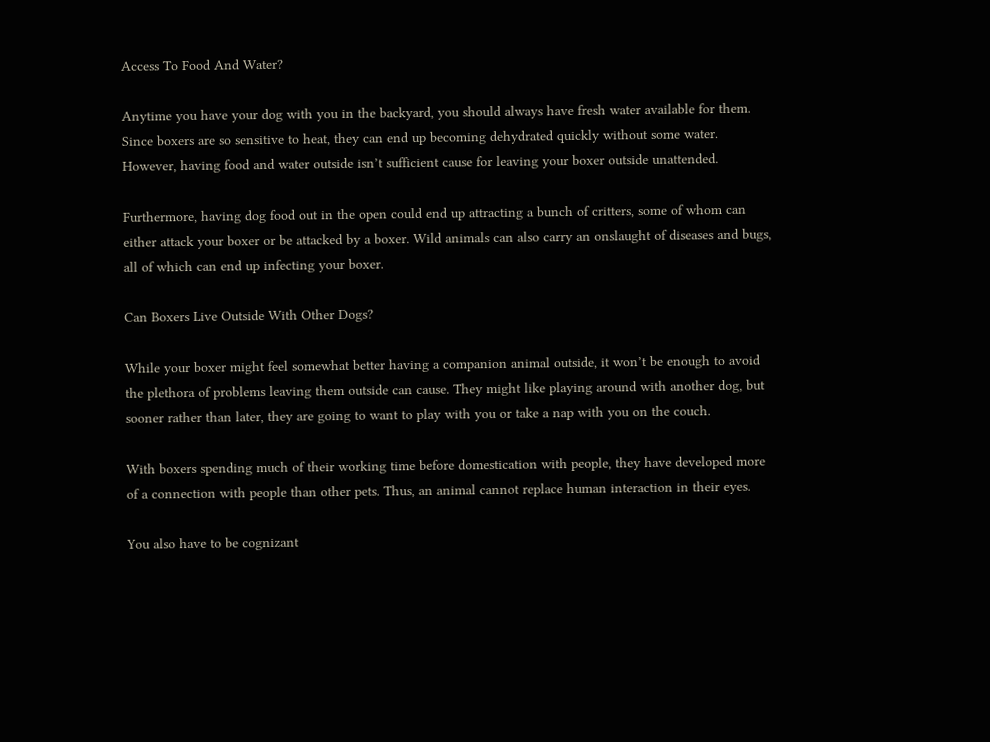Access To Food And Water?

Anytime you have your dog with you in the backyard, you should always have fresh water available for them. Since boxers are so sensitive to heat, they can end up becoming dehydrated quickly without some water. However, having food and water outside isn’t sufficient cause for leaving your boxer outside unattended.

Furthermore, having dog food out in the open could end up attracting a bunch of critters, some of whom can either attack your boxer or be attacked by a boxer. Wild animals can also carry an onslaught of diseases and bugs, all of which can end up infecting your boxer.

Can Boxers Live Outside With Other Dogs?

While your boxer might feel somewhat better having a companion animal outside, it won’t be enough to avoid the plethora of problems leaving them outside can cause. They might like playing around with another dog, but sooner rather than later, they are going to want to play with you or take a nap with you on the couch.

With boxers spending much of their working time before domestication with people, they have developed more of a connection with people than other pets. Thus, an animal cannot replace human interaction in their eyes.

You also have to be cognizant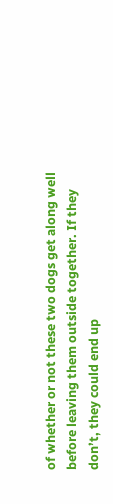of whether or not these two dogs get along well before leaving them outside together. If they don’t, they could end up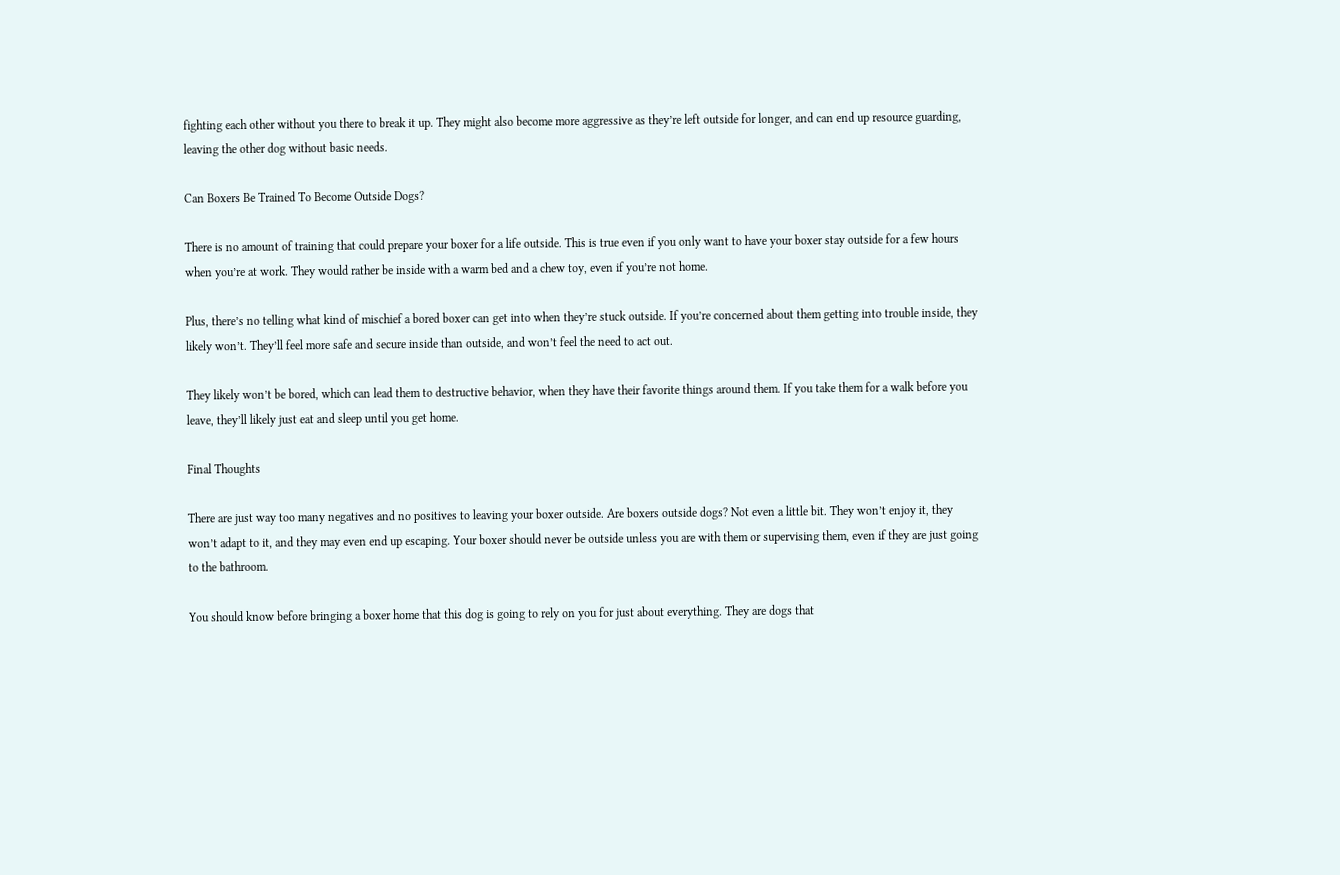fighting each other without you there to break it up. They might also become more aggressive as they’re left outside for longer, and can end up resource guarding, leaving the other dog without basic needs.

Can Boxers Be Trained To Become Outside Dogs?

There is no amount of training that could prepare your boxer for a life outside. This is true even if you only want to have your boxer stay outside for a few hours when you’re at work. They would rather be inside with a warm bed and a chew toy, even if you’re not home.

Plus, there’s no telling what kind of mischief a bored boxer can get into when they’re stuck outside. If you’re concerned about them getting into trouble inside, they likely won’t. They’ll feel more safe and secure inside than outside, and won’t feel the need to act out.

They likely won’t be bored, which can lead them to destructive behavior, when they have their favorite things around them. If you take them for a walk before you leave, they’ll likely just eat and sleep until you get home.

Final Thoughts

There are just way too many negatives and no positives to leaving your boxer outside. Are boxers outside dogs? Not even a little bit. They won’t enjoy it, they won’t adapt to it, and they may even end up escaping. Your boxer should never be outside unless you are with them or supervising them, even if they are just going to the bathroom.

You should know before bringing a boxer home that this dog is going to rely on you for just about everything. They are dogs that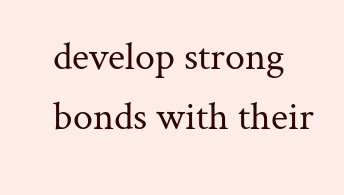develop strong bonds with their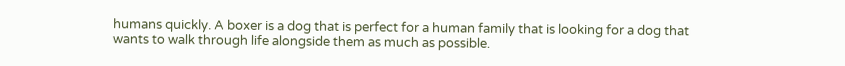humans quickly. A boxer is a dog that is perfect for a human family that is looking for a dog that wants to walk through life alongside them as much as possible.